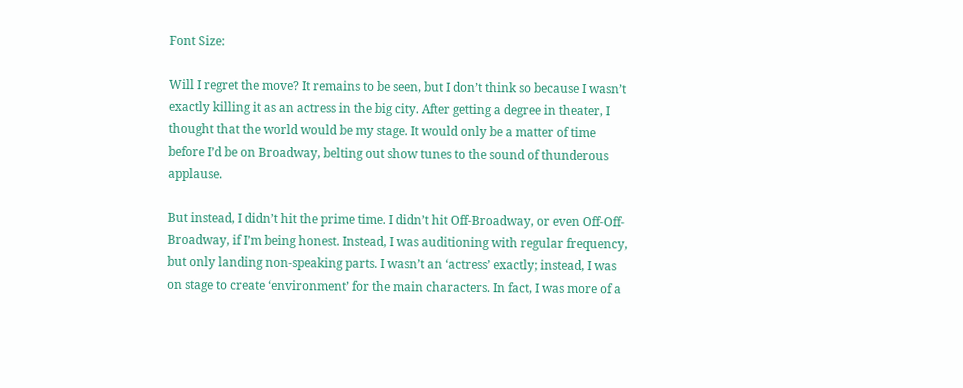Font Size:

Will I regret the move? It remains to be seen, but I don’t think so because I wasn’t exactly killing it as an actress in the big city. After getting a degree in theater, I thought that the world would be my stage. It would only be a matter of time before I’d be on Broadway, belting out show tunes to the sound of thunderous applause.

But instead, I didn’t hit the prime time. I didn’t hit Off-Broadway, or even Off-Off-Broadway, if I’m being honest. Instead, I was auditioning with regular frequency, but only landing non-speaking parts. I wasn’t an ‘actress’ exactly; instead, I was on stage to create ‘environment’ for the main characters. In fact, I was more of a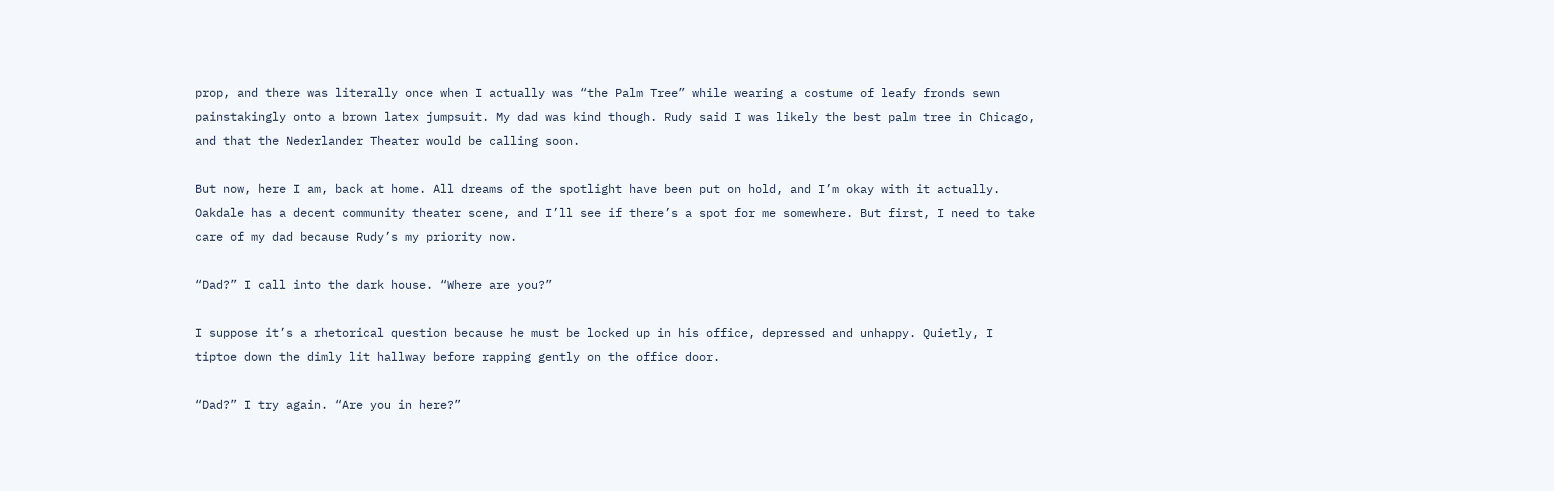prop, and there was literally once when I actually was “the Palm Tree” while wearing a costume of leafy fronds sewn painstakingly onto a brown latex jumpsuit. My dad was kind though. Rudy said I was likely the best palm tree in Chicago, and that the Nederlander Theater would be calling soon.

But now, here I am, back at home. All dreams of the spotlight have been put on hold, and I’m okay with it actually. Oakdale has a decent community theater scene, and I’ll see if there’s a spot for me somewhere. But first, I need to take care of my dad because Rudy’s my priority now.

“Dad?” I call into the dark house. “Where are you?”

I suppose it’s a rhetorical question because he must be locked up in his office, depressed and unhappy. Quietly, I tiptoe down the dimly lit hallway before rapping gently on the office door.

“Dad?” I try again. “Are you in here?”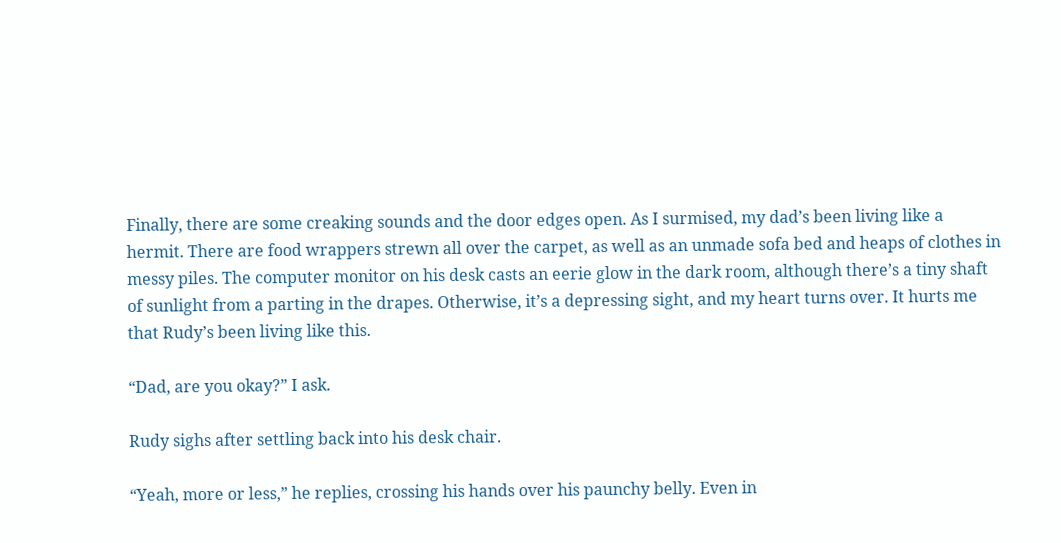Finally, there are some creaking sounds and the door edges open. As I surmised, my dad’s been living like a hermit. There are food wrappers strewn all over the carpet, as well as an unmade sofa bed and heaps of clothes in messy piles. The computer monitor on his desk casts an eerie glow in the dark room, although there’s a tiny shaft of sunlight from a parting in the drapes. Otherwise, it’s a depressing sight, and my heart turns over. It hurts me that Rudy’s been living like this.

“Dad, are you okay?” I ask.

Rudy sighs after settling back into his desk chair.

“Yeah, more or less,” he replies, crossing his hands over his paunchy belly. Even in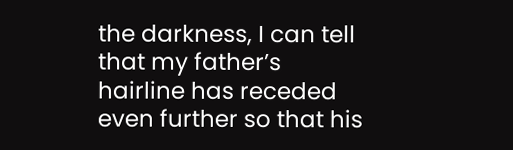the darkness, I can tell that my father’s hairline has receded even further so that his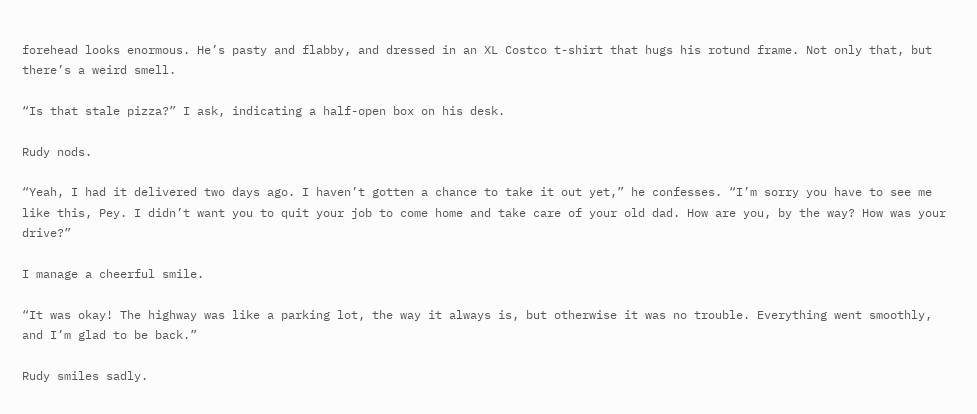forehead looks enormous. He’s pasty and flabby, and dressed in an XL Costco t-shirt that hugs his rotund frame. Not only that, but there’s a weird smell.

“Is that stale pizza?” I ask, indicating a half-open box on his desk.

Rudy nods.

“Yeah, I had it delivered two days ago. I haven’t gotten a chance to take it out yet,” he confesses. “I’m sorry you have to see me like this, Pey. I didn’t want you to quit your job to come home and take care of your old dad. How are you, by the way? How was your drive?”

I manage a cheerful smile.

“It was okay! The highway was like a parking lot, the way it always is, but otherwise it was no trouble. Everything went smoothly, and I’m glad to be back.”

Rudy smiles sadly.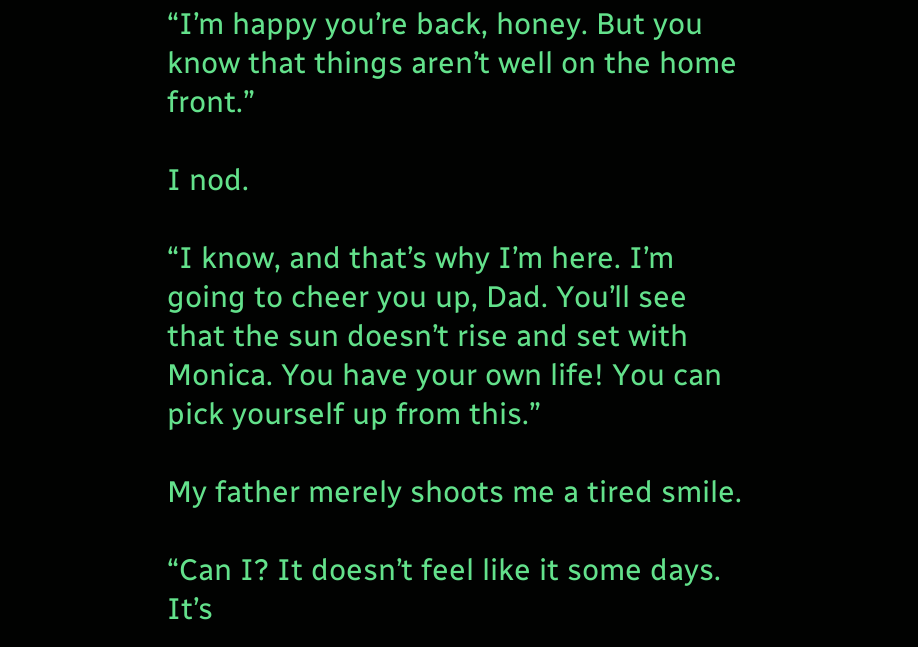“I’m happy you’re back, honey. But you know that things aren’t well on the home front.”

I nod.

“I know, and that’s why I’m here. I’m going to cheer you up, Dad. You’ll see that the sun doesn’t rise and set with Monica. You have your own life! You can pick yourself up from this.”

My father merely shoots me a tired smile.

“Can I? It doesn’t feel like it some days. It’s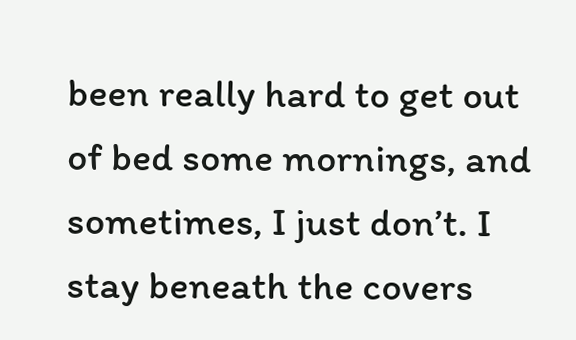been really hard to get out of bed some mornings, and sometimes, I just don’t. I stay beneath the covers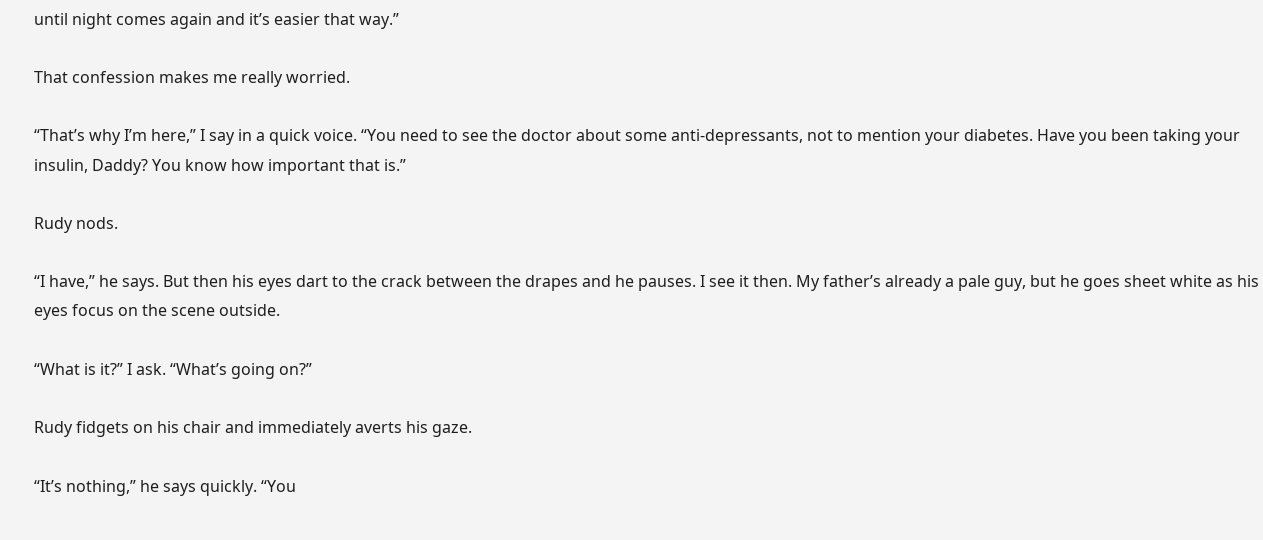until night comes again and it’s easier that way.”

That confession makes me really worried.

“That’s why I’m here,” I say in a quick voice. “You need to see the doctor about some anti-depressants, not to mention your diabetes. Have you been taking your insulin, Daddy? You know how important that is.”

Rudy nods.

“I have,” he says. But then his eyes dart to the crack between the drapes and he pauses. I see it then. My father’s already a pale guy, but he goes sheet white as his eyes focus on the scene outside.

“What is it?” I ask. “What’s going on?”

Rudy fidgets on his chair and immediately averts his gaze.

“It’s nothing,” he says quickly. “You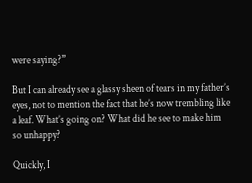were saying?”

But I can already see a glassy sheen of tears in my father’s eyes, not to mention the fact that he’s now trembling like a leaf. What’s going on? What did he see to make him so unhappy?

Quickly, I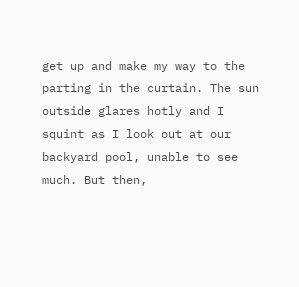get up and make my way to the parting in the curtain. The sun outside glares hotly and I squint as I look out at our backyard pool, unable to see much. But then,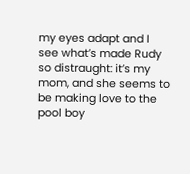my eyes adapt and I see what’s made Rudy so distraught: it’s my mom, and she seems to be making love to the pool boy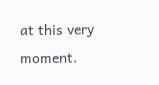at this very moment.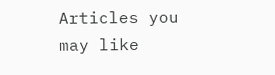Articles you may like